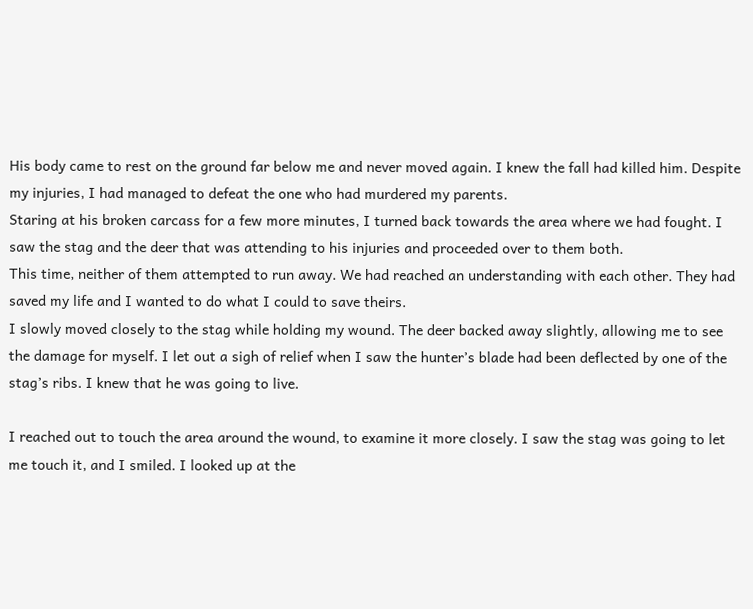His body came to rest on the ground far below me and never moved again. I knew the fall had killed him. Despite my injuries, I had managed to defeat the one who had murdered my parents.
Staring at his broken carcass for a few more minutes, I turned back towards the area where we had fought. I saw the stag and the deer that was attending to his injuries and proceeded over to them both.
This time, neither of them attempted to run away. We had reached an understanding with each other. They had saved my life and I wanted to do what I could to save theirs.
I slowly moved closely to the stag while holding my wound. The deer backed away slightly, allowing me to see the damage for myself. I let out a sigh of relief when I saw the hunter’s blade had been deflected by one of the stag’s ribs. I knew that he was going to live.

I reached out to touch the area around the wound, to examine it more closely. I saw the stag was going to let me touch it, and I smiled. I looked up at the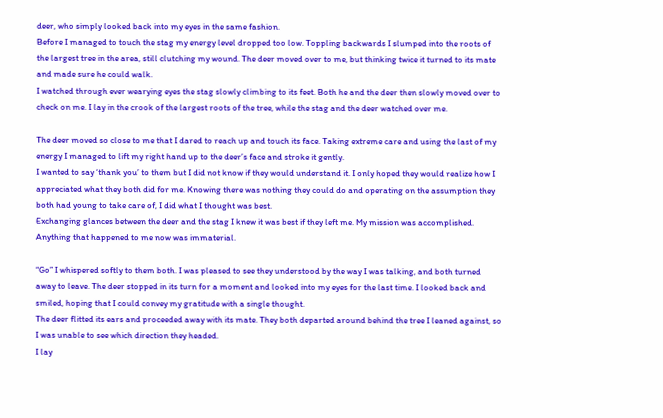deer, who simply looked back into my eyes in the same fashion.
Before I managed to touch the stag my energy level dropped too low. Toppling backwards I slumped into the roots of the largest tree in the area, still clutching my wound. The deer moved over to me, but thinking twice it turned to its mate and made sure he could walk.
I watched through ever wearying eyes the stag slowly climbing to its feet. Both he and the deer then slowly moved over to check on me. I lay in the crook of the largest roots of the tree, while the stag and the deer watched over me.

The deer moved so close to me that I dared to reach up and touch its face. Taking extreme care and using the last of my energy I managed to lift my right hand up to the deer’s face and stroke it gently.
I wanted to say ‘thank you’ to them but I did not know if they would understand it. I only hoped they would realize how I appreciated what they both did for me. Knowing there was nothing they could do and operating on the assumption they both had young to take care of, I did what I thought was best.
Exchanging glances between the deer and the stag I knew it was best if they left me. My mission was accomplished. Anything that happened to me now was immaterial.

“Go” I whispered softly to them both. I was pleased to see they understood by the way I was talking, and both turned away to leave. The deer stopped in its turn for a moment and looked into my eyes for the last time. I looked back and smiled, hoping that I could convey my gratitude with a single thought.
The deer flitted its ears and proceeded away with its mate. They both departed around behind the tree I leaned against, so I was unable to see which direction they headed.
I lay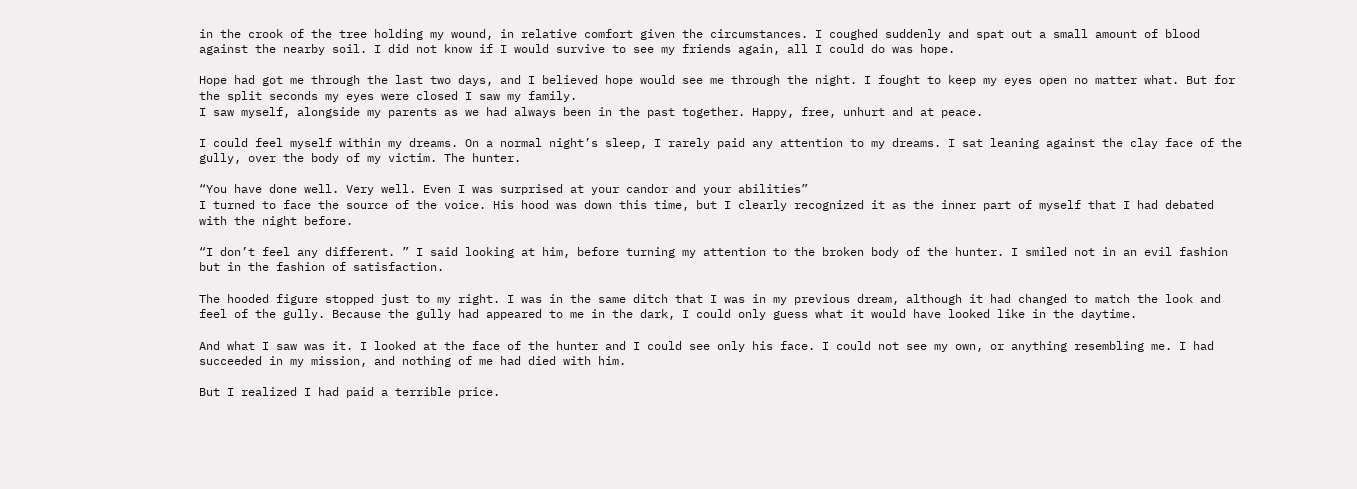in the crook of the tree holding my wound, in relative comfort given the circumstances. I coughed suddenly and spat out a small amount of blood against the nearby soil. I did not know if I would survive to see my friends again, all I could do was hope.

Hope had got me through the last two days, and I believed hope would see me through the night. I fought to keep my eyes open no matter what. But for the split seconds my eyes were closed I saw my family.
I saw myself, alongside my parents as we had always been in the past together. Happy, free, unhurt and at peace.

I could feel myself within my dreams. On a normal night’s sleep, I rarely paid any attention to my dreams. I sat leaning against the clay face of the gully, over the body of my victim. The hunter.

“You have done well. Very well. Even I was surprised at your candor and your abilities”
I turned to face the source of the voice. His hood was down this time, but I clearly recognized it as the inner part of myself that I had debated with the night before.

“I don’t feel any different. ” I said looking at him, before turning my attention to the broken body of the hunter. I smiled not in an evil fashion but in the fashion of satisfaction.

The hooded figure stopped just to my right. I was in the same ditch that I was in my previous dream, although it had changed to match the look and feel of the gully. Because the gully had appeared to me in the dark, I could only guess what it would have looked like in the daytime.

And what I saw was it. I looked at the face of the hunter and I could see only his face. I could not see my own, or anything resembling me. I had succeeded in my mission, and nothing of me had died with him.

But I realized I had paid a terrible price.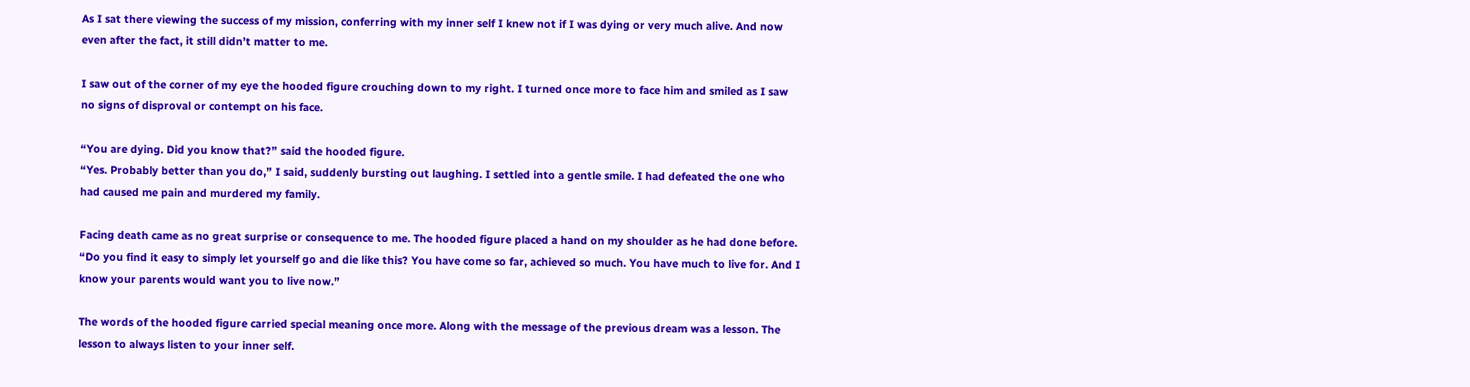As I sat there viewing the success of my mission, conferring with my inner self I knew not if I was dying or very much alive. And now even after the fact, it still didn’t matter to me.

I saw out of the corner of my eye the hooded figure crouching down to my right. I turned once more to face him and smiled as I saw no signs of disproval or contempt on his face.

“You are dying. Did you know that?” said the hooded figure.
“Yes. Probably better than you do,” I said, suddenly bursting out laughing. I settled into a gentle smile. I had defeated the one who had caused me pain and murdered my family.

Facing death came as no great surprise or consequence to me. The hooded figure placed a hand on my shoulder as he had done before.
“Do you find it easy to simply let yourself go and die like this? You have come so far, achieved so much. You have much to live for. And I know your parents would want you to live now.”

The words of the hooded figure carried special meaning once more. Along with the message of the previous dream was a lesson. The lesson to always listen to your inner self.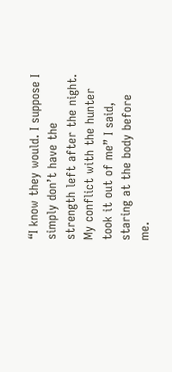“I know they would. I suppose I simply don’t have the strength left after the night. My conflict with the hunter took it out of me” I said, staring at the body before me.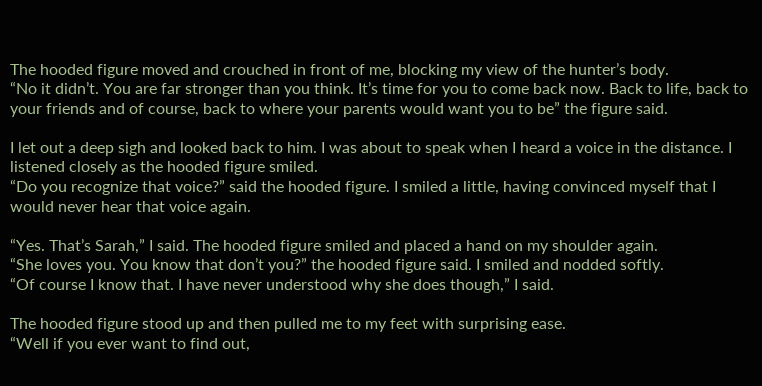The hooded figure moved and crouched in front of me, blocking my view of the hunter’s body.
“No it didn’t. You are far stronger than you think. It’s time for you to come back now. Back to life, back to your friends and of course, back to where your parents would want you to be” the figure said.

I let out a deep sigh and looked back to him. I was about to speak when I heard a voice in the distance. I listened closely as the hooded figure smiled.
“Do you recognize that voice?” said the hooded figure. I smiled a little, having convinced myself that I would never hear that voice again.

“Yes. That’s Sarah,” I said. The hooded figure smiled and placed a hand on my shoulder again.
“She loves you. You know that don’t you?” the hooded figure said. I smiled and nodded softly.
“Of course I know that. I have never understood why she does though,” I said.

The hooded figure stood up and then pulled me to my feet with surprising ease.
“Well if you ever want to find out,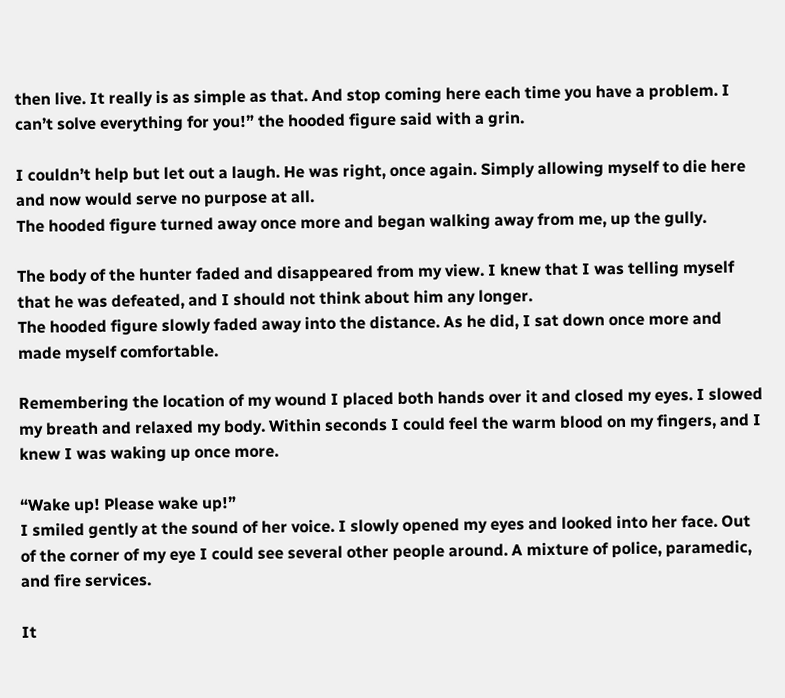then live. It really is as simple as that. And stop coming here each time you have a problem. I can’t solve everything for you!” the hooded figure said with a grin.

I couldn’t help but let out a laugh. He was right, once again. Simply allowing myself to die here and now would serve no purpose at all.
The hooded figure turned away once more and began walking away from me, up the gully.

The body of the hunter faded and disappeared from my view. I knew that I was telling myself that he was defeated, and I should not think about him any longer.
The hooded figure slowly faded away into the distance. As he did, I sat down once more and made myself comfortable.

Remembering the location of my wound I placed both hands over it and closed my eyes. I slowed my breath and relaxed my body. Within seconds I could feel the warm blood on my fingers, and I knew I was waking up once more.

“Wake up! Please wake up!”
I smiled gently at the sound of her voice. I slowly opened my eyes and looked into her face. Out of the corner of my eye I could see several other people around. A mixture of police, paramedic, and fire services.

It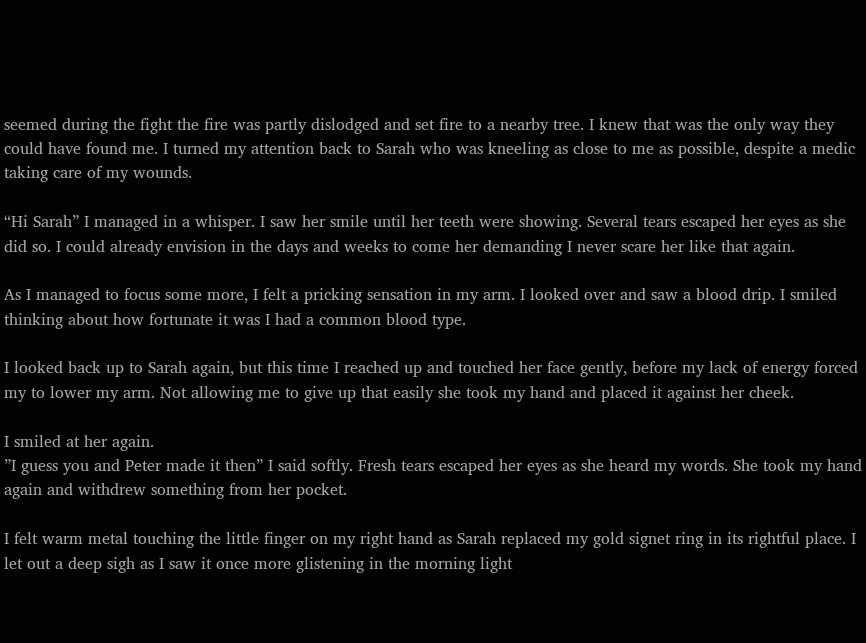seemed during the fight the fire was partly dislodged and set fire to a nearby tree. I knew that was the only way they could have found me. I turned my attention back to Sarah who was kneeling as close to me as possible, despite a medic taking care of my wounds.

“Hi Sarah” I managed in a whisper. I saw her smile until her teeth were showing. Several tears escaped her eyes as she did so. I could already envision in the days and weeks to come her demanding I never scare her like that again.

As I managed to focus some more, I felt a pricking sensation in my arm. I looked over and saw a blood drip. I smiled thinking about how fortunate it was I had a common blood type.

I looked back up to Sarah again, but this time I reached up and touched her face gently, before my lack of energy forced my to lower my arm. Not allowing me to give up that easily she took my hand and placed it against her cheek.

I smiled at her again.
”I guess you and Peter made it then” I said softly. Fresh tears escaped her eyes as she heard my words. She took my hand again and withdrew something from her pocket.

I felt warm metal touching the little finger on my right hand as Sarah replaced my gold signet ring in its rightful place. I let out a deep sigh as I saw it once more glistening in the morning light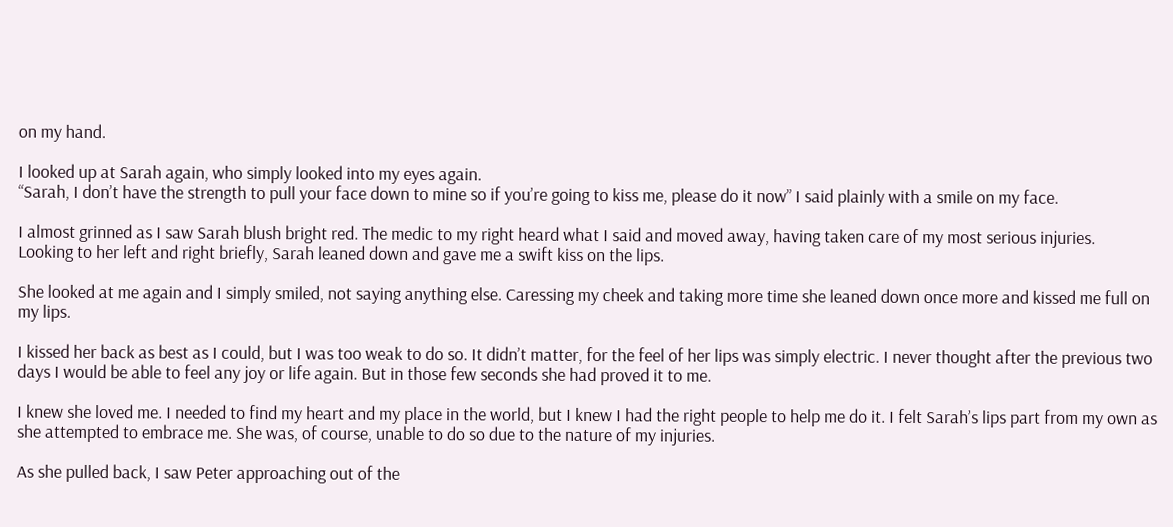on my hand.

I looked up at Sarah again, who simply looked into my eyes again.
“Sarah, I don’t have the strength to pull your face down to mine so if you’re going to kiss me, please do it now” I said plainly with a smile on my face.

I almost grinned as I saw Sarah blush bright red. The medic to my right heard what I said and moved away, having taken care of my most serious injuries.
Looking to her left and right briefly, Sarah leaned down and gave me a swift kiss on the lips.

She looked at me again and I simply smiled, not saying anything else. Caressing my cheek and taking more time she leaned down once more and kissed me full on my lips.

I kissed her back as best as I could, but I was too weak to do so. It didn’t matter, for the feel of her lips was simply electric. I never thought after the previous two days I would be able to feel any joy or life again. But in those few seconds she had proved it to me.

I knew she loved me. I needed to find my heart and my place in the world, but I knew I had the right people to help me do it. I felt Sarah’s lips part from my own as she attempted to embrace me. She was, of course, unable to do so due to the nature of my injuries.

As she pulled back, I saw Peter approaching out of the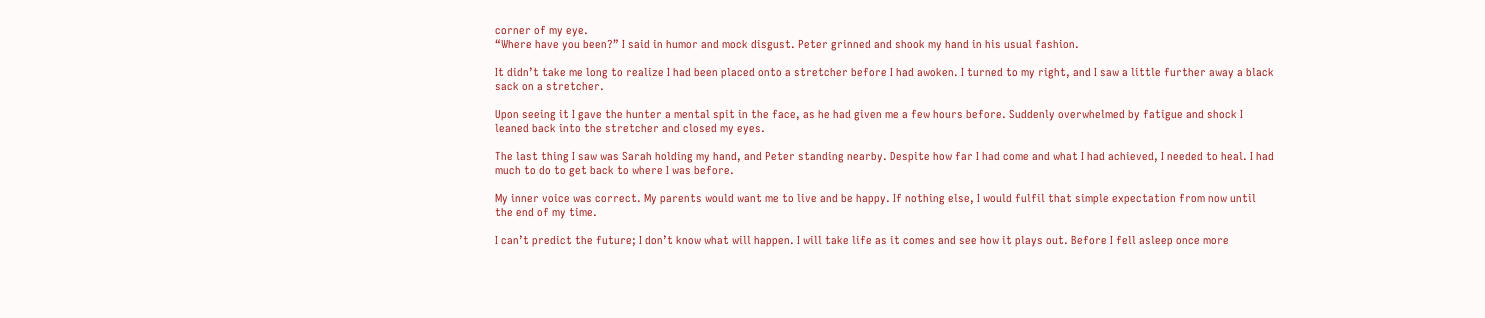corner of my eye.
“Where have you been?” I said in humor and mock disgust. Peter grinned and shook my hand in his usual fashion.

It didn’t take me long to realize I had been placed onto a stretcher before I had awoken. I turned to my right, and I saw a little further away a black sack on a stretcher.

Upon seeing it I gave the hunter a mental spit in the face, as he had given me a few hours before. Suddenly overwhelmed by fatigue and shock I leaned back into the stretcher and closed my eyes.

The last thing I saw was Sarah holding my hand, and Peter standing nearby. Despite how far I had come and what I had achieved, I needed to heal. I had much to do to get back to where I was before.

My inner voice was correct. My parents would want me to live and be happy. If nothing else, I would fulfil that simple expectation from now until the end of my time.

I can’t predict the future; I don’t know what will happen. I will take life as it comes and see how it plays out. Before I fell asleep once more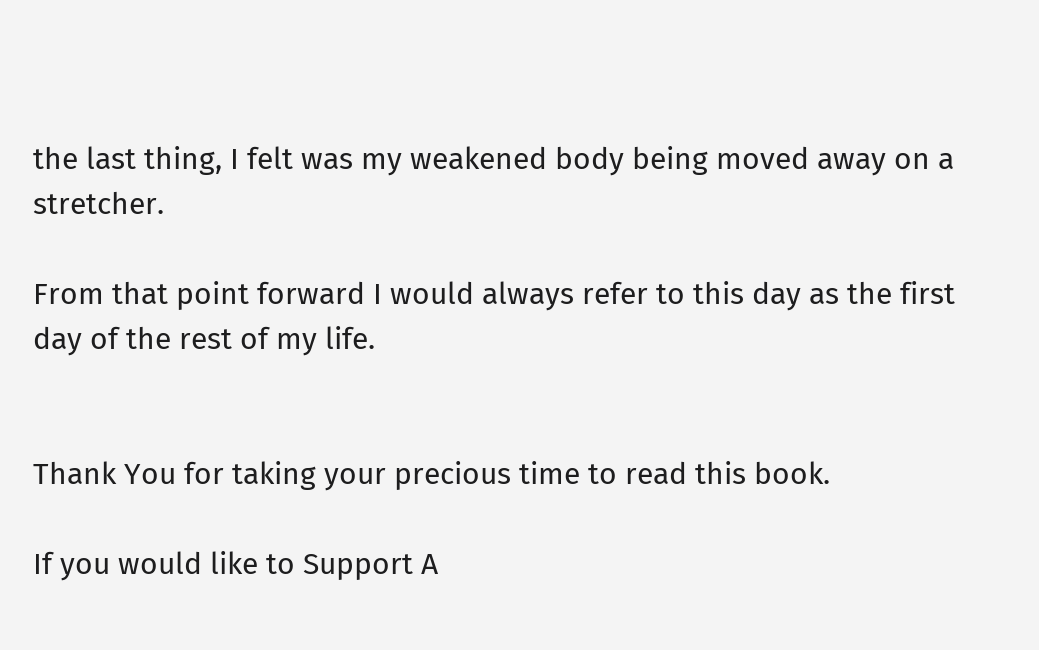the last thing, I felt was my weakened body being moved away on a stretcher.

From that point forward I would always refer to this day as the first day of the rest of my life.


Thank You for taking your precious time to read this book.

If you would like to Support A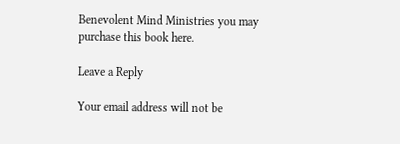Benevolent Mind Ministries you may purchase this book here.

Leave a Reply

Your email address will not be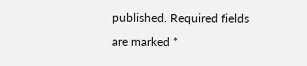published. Required fields are marked *